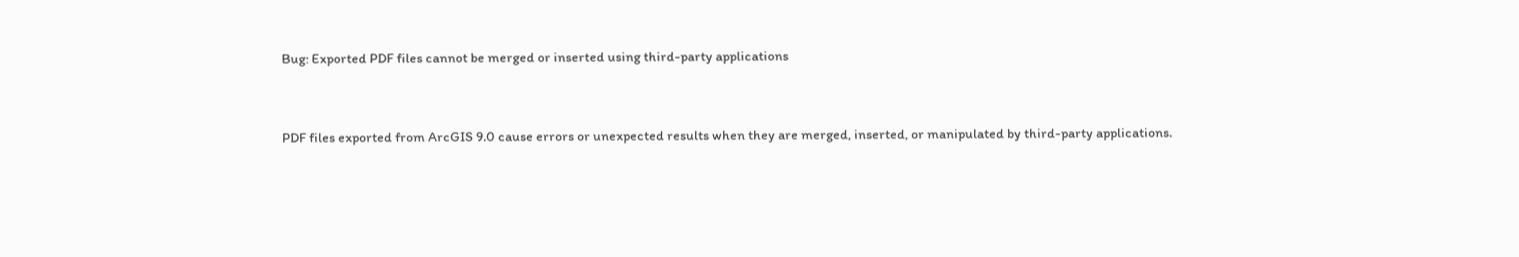Bug: Exported PDF files cannot be merged or inserted using third-party applications


PDF files exported from ArcGIS 9.0 cause errors or unexpected results when they are merged, inserted, or manipulated by third-party applications.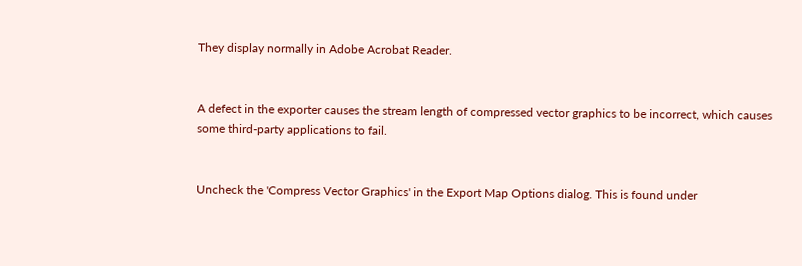They display normally in Adobe Acrobat Reader.


A defect in the exporter causes the stream length of compressed vector graphics to be incorrect, which causes some third-party applications to fail.


Uncheck the 'Compress Vector Graphics' in the Export Map Options dialog. This is found under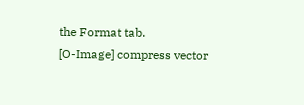the Format tab.
[O-Image] compress vector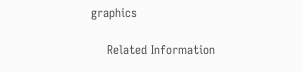graphics

    Related Information